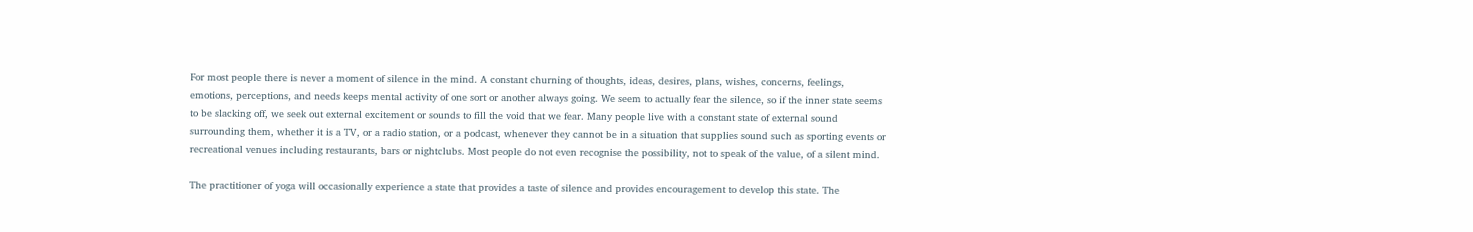For most people there is never a moment of silence in the mind. A constant churning of thoughts, ideas, desires, plans, wishes, concerns, feelings, emotions, perceptions, and needs keeps mental activity of one sort or another always going. We seem to actually fear the silence, so if the inner state seems to be slacking off, we seek out external excitement or sounds to fill the void that we fear. Many people live with a constant state of external sound surrounding them, whether it is a TV, or a radio station, or a podcast, whenever they cannot be in a situation that supplies sound such as sporting events or recreational venues including restaurants, bars or nightclubs. Most people do not even recognise the possibility, not to speak of the value, of a silent mind.

The practitioner of yoga will occasionally experience a state that provides a taste of silence and provides encouragement to develop this state. The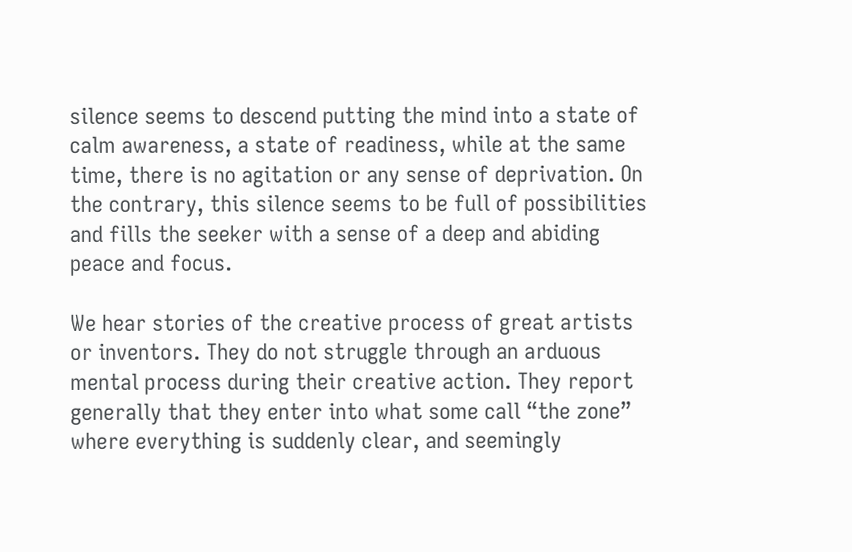silence seems to descend putting the mind into a state of calm awareness, a state of readiness, while at the same time, there is no agitation or any sense of deprivation. On the contrary, this silence seems to be full of possibilities and fills the seeker with a sense of a deep and abiding peace and focus.

We hear stories of the creative process of great artists or inventors. They do not struggle through an arduous mental process during their creative action. They report generally that they enter into what some call “the zone” where everything is suddenly clear, and seemingly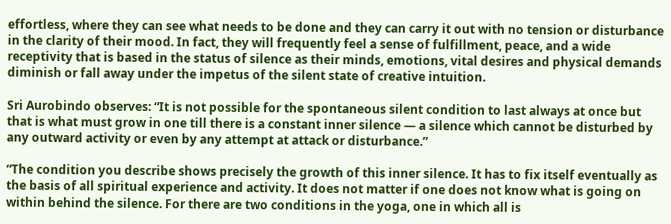effortless, where they can see what needs to be done and they can carry it out with no tension or disturbance in the clarity of their mood. In fact, they will frequently feel a sense of fulfillment, peace, and a wide receptivity that is based in the status of silence as their minds, emotions, vital desires and physical demands diminish or fall away under the impetus of the silent state of creative intuition.

Sri Aurobindo observes: “It is not possible for the spontaneous silent condition to last always at once but that is what must grow in one till there is a constant inner silence — a silence which cannot be disturbed by any outward activity or even by any attempt at attack or disturbance.”

“The condition you describe shows precisely the growth of this inner silence. It has to fix itself eventually as the basis of all spiritual experience and activity. It does not matter if one does not know what is going on within behind the silence. For there are two conditions in the yoga, one in which all is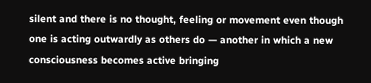silent and there is no thought, feeling or movement even though one is acting outwardly as others do — another in which a new consciousness becomes active bringing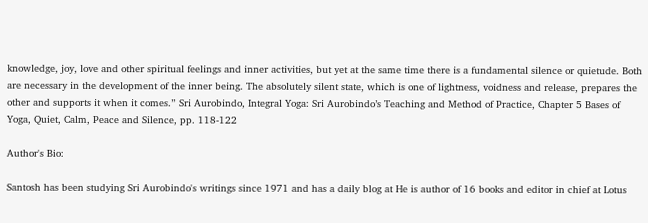knowledge, joy, love and other spiritual feelings and inner activities, but yet at the same time there is a fundamental silence or quietude. Both are necessary in the development of the inner being. The absolutely silent state, which is one of lightness, voidness and release, prepares the other and supports it when it comes.” Sri Aurobindo, Integral Yoga: Sri Aurobindo’s Teaching and Method of Practice, Chapter 5 Bases of Yoga, Quiet, Calm, Peace and Silence, pp. 118-122

Author's Bio:

Santosh has been studying Sri Aurobindo's writings since 1971 and has a daily blog at He is author of 16 books and editor in chief at Lotus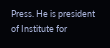Press. He is president of Institute for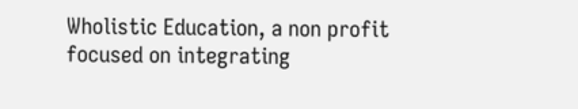Wholistic Education, a non profit focused on integrating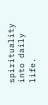spirituality into daily life.